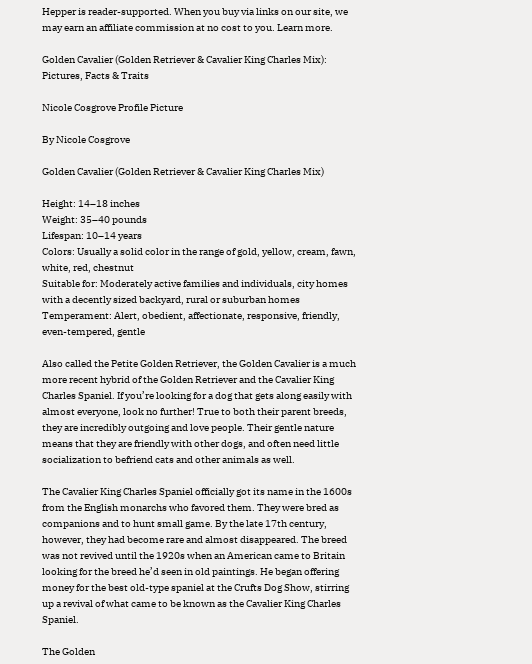Hepper is reader-supported. When you buy via links on our site, we may earn an affiliate commission at no cost to you. Learn more.

Golden Cavalier (Golden Retriever & Cavalier King Charles Mix): Pictures, Facts & Traits

Nicole Cosgrove Profile Picture

By Nicole Cosgrove

Golden Cavalier (Golden Retriever & Cavalier King Charles Mix)

Height: 14–18 inches
Weight: 35–40 pounds
Lifespan: 10–14 years
Colors: Usually a solid color in the range of gold, yellow, cream, fawn, white, red, chestnut
Suitable for: Moderately active families and individuals, city homes with a decently sized backyard, rural or suburban homes
Temperament: Alert, obedient, affectionate, responsive, friendly, even-tempered, gentle

Also called the Petite Golden Retriever, the Golden Cavalier is a much more recent hybrid of the Golden Retriever and the Cavalier King Charles Spaniel. If you’re looking for a dog that gets along easily with almost everyone, look no further! True to both their parent breeds, they are incredibly outgoing and love people. Their gentle nature means that they are friendly with other dogs, and often need little socialization to befriend cats and other animals as well.

The Cavalier King Charles Spaniel officially got its name in the 1600s from the English monarchs who favored them. They were bred as companions and to hunt small game. By the late 17th century, however, they had become rare and almost disappeared. The breed was not revived until the 1920s when an American came to Britain looking for the breed he’d seen in old paintings. He began offering money for the best old-type spaniel at the Crufts Dog Show, stirring up a revival of what came to be known as the Cavalier King Charles Spaniel.

The Golden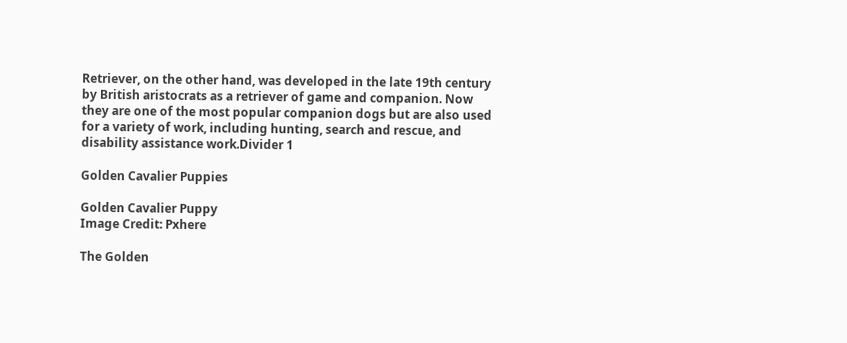Retriever, on the other hand, was developed in the late 19th century by British aristocrats as a retriever of game and companion. Now they are one of the most popular companion dogs but are also used for a variety of work, including hunting, search and rescue, and disability assistance work.Divider 1

Golden Cavalier Puppies

Golden Cavalier Puppy
Image Credit: Pxhere

The Golden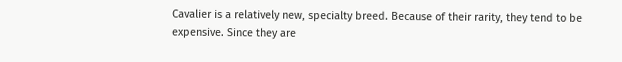Cavalier is a relatively new, specialty breed. Because of their rarity, they tend to be expensive. Since they are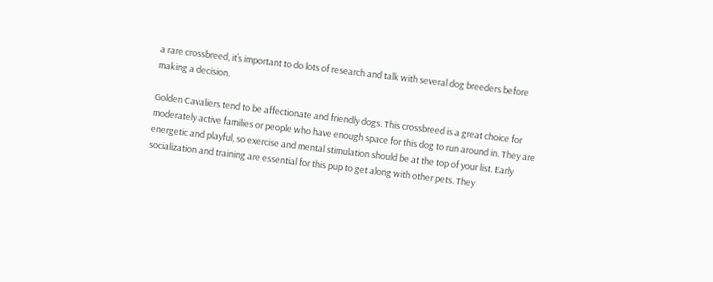a rare crossbreed, it’s important to do lots of research and talk with several dog breeders before making a decision.

Golden Cavaliers tend to be affectionate and friendly dogs. This crossbreed is a great choice for moderately active families or people who have enough space for this dog to run around in. They are energetic and playful, so exercise and mental stimulation should be at the top of your list. Early socialization and training are essential for this pup to get along with other pets. They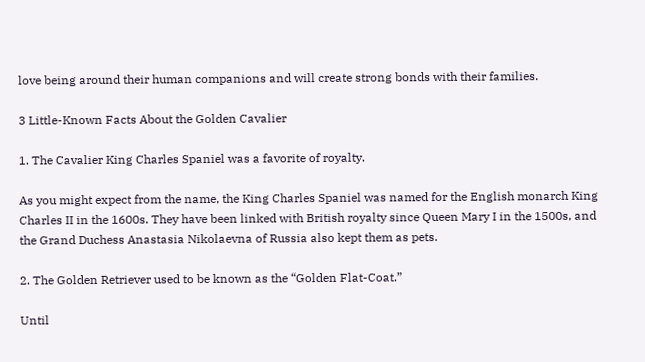love being around their human companions and will create strong bonds with their families.

3 Little-Known Facts About the Golden Cavalier

1. The Cavalier King Charles Spaniel was a favorite of royalty.

As you might expect from the name, the King Charles Spaniel was named for the English monarch King Charles II in the 1600s. They have been linked with British royalty since Queen Mary I in the 1500s, and the Grand Duchess Anastasia Nikolaevna of Russia also kept them as pets.

2. The Golden Retriever used to be known as the “Golden Flat-Coat.”

Until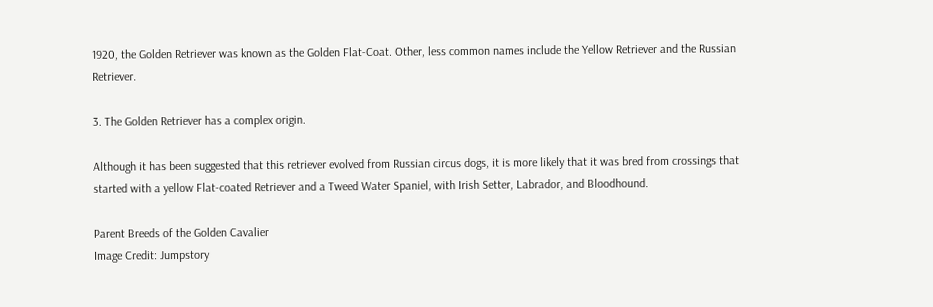1920, the Golden Retriever was known as the Golden Flat-Coat. Other, less common names include the Yellow Retriever and the Russian Retriever.

3. The Golden Retriever has a complex origin.

Although it has been suggested that this retriever evolved from Russian circus dogs, it is more likely that it was bred from crossings that started with a yellow Flat-coated Retriever and a Tweed Water Spaniel, with Irish Setter, Labrador, and Bloodhound.

Parent Breeds of the Golden Cavalier
Image Credit: Jumpstory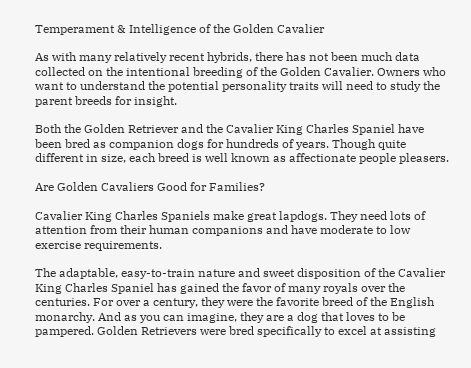Temperament & Intelligence of the Golden Cavalier

As with many relatively recent hybrids, there has not been much data collected on the intentional breeding of the Golden Cavalier. Owners who want to understand the potential personality traits will need to study the parent breeds for insight.

Both the Golden Retriever and the Cavalier King Charles Spaniel have been bred as companion dogs for hundreds of years. Though quite different in size, each breed is well known as affectionate people pleasers.

Are Golden Cavaliers Good for Families?

Cavalier King Charles Spaniels make great lapdogs. They need lots of attention from their human companions and have moderate to low exercise requirements.

The adaptable, easy-to-train nature and sweet disposition of the Cavalier King Charles Spaniel has gained the favor of many royals over the centuries. For over a century, they were the favorite breed of the English monarchy. And as you can imagine, they are a dog that loves to be pampered. Golden Retrievers were bred specifically to excel at assisting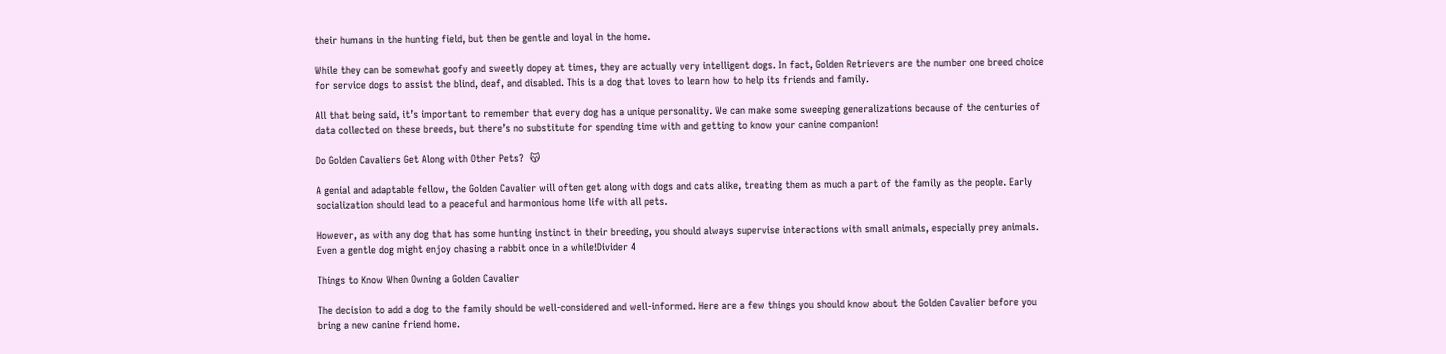their humans in the hunting field, but then be gentle and loyal in the home.

While they can be somewhat goofy and sweetly dopey at times, they are actually very intelligent dogs. In fact, Golden Retrievers are the number one breed choice for service dogs to assist the blind, deaf, and disabled. This is a dog that loves to learn how to help its friends and family.

All that being said, it’s important to remember that every dog has a unique personality. We can make some sweeping generalizations because of the centuries of data collected on these breeds, but there’s no substitute for spending time with and getting to know your canine companion!

Do Golden Cavaliers Get Along with Other Pets?  😽

A genial and adaptable fellow, the Golden Cavalier will often get along with dogs and cats alike, treating them as much a part of the family as the people. Early socialization should lead to a peaceful and harmonious home life with all pets.

However, as with any dog that has some hunting instinct in their breeding, you should always supervise interactions with small animals, especially prey animals. Even a gentle dog might enjoy chasing a rabbit once in a while!Divider 4

Things to Know When Owning a Golden Cavalier

The decision to add a dog to the family should be well-considered and well-informed. Here are a few things you should know about the Golden Cavalier before you bring a new canine friend home.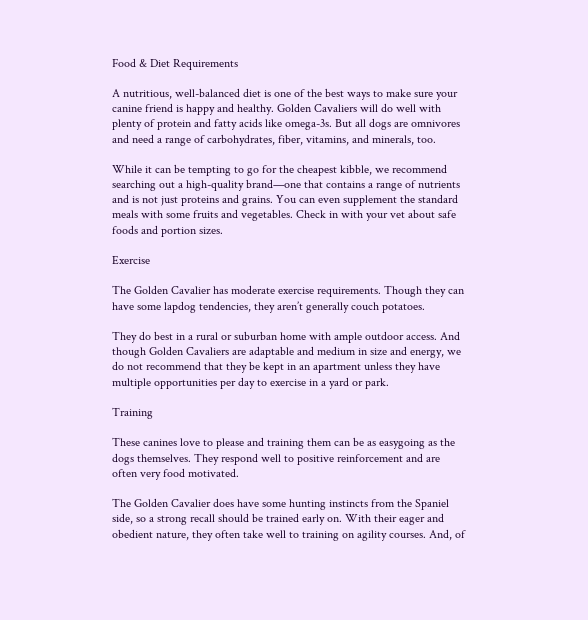Food & Diet Requirements

A nutritious, well-balanced diet is one of the best ways to make sure your canine friend is happy and healthy. Golden Cavaliers will do well with plenty of protein and fatty acids like omega-3s. But all dogs are omnivores and need a range of carbohydrates, fiber, vitamins, and minerals, too.

While it can be tempting to go for the cheapest kibble, we recommend searching out a high-quality brand—one that contains a range of nutrients and is not just proteins and grains. You can even supplement the standard meals with some fruits and vegetables. Check in with your vet about safe foods and portion sizes.

Exercise

The Golden Cavalier has moderate exercise requirements. Though they can have some lapdog tendencies, they aren’t generally couch potatoes.

They do best in a rural or suburban home with ample outdoor access. And though Golden Cavaliers are adaptable and medium in size and energy, we do not recommend that they be kept in an apartment unless they have multiple opportunities per day to exercise in a yard or park.

Training

These canines love to please and training them can be as easygoing as the dogs themselves. They respond well to positive reinforcement and are often very food motivated.

The Golden Cavalier does have some hunting instincts from the Spaniel side, so a strong recall should be trained early on. With their eager and obedient nature, they often take well to training on agility courses. And, of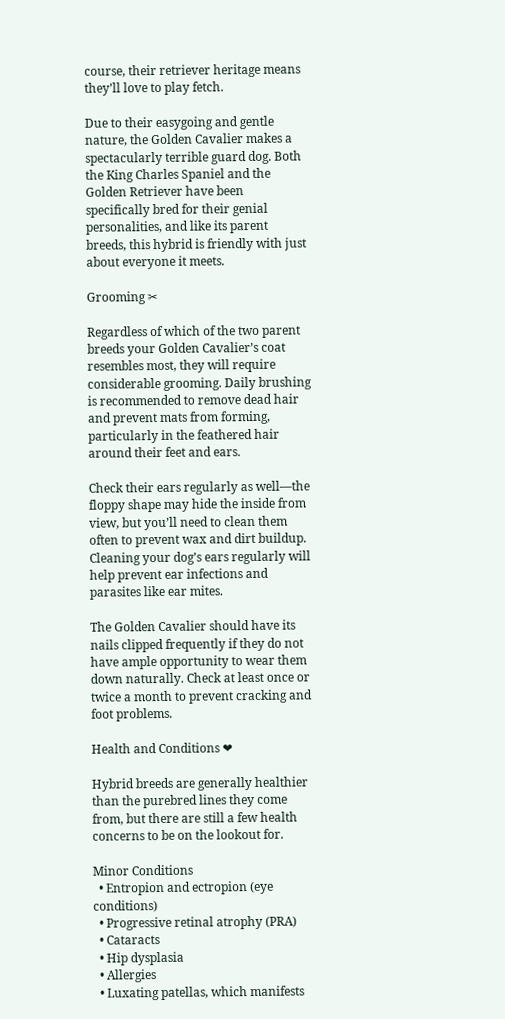course, their retriever heritage means they’ll love to play fetch.

Due to their easygoing and gentle nature, the Golden Cavalier makes a spectacularly terrible guard dog. Both the King Charles Spaniel and the Golden Retriever have been specifically bred for their genial personalities, and like its parent breeds, this hybrid is friendly with just about everyone it meets.

Grooming ✂

Regardless of which of the two parent breeds your Golden Cavalier’s coat resembles most, they will require considerable grooming. Daily brushing is recommended to remove dead hair and prevent mats from forming, particularly in the feathered hair around their feet and ears.

Check their ears regularly as well—the floppy shape may hide the inside from view, but you’ll need to clean them often to prevent wax and dirt buildup. Cleaning your dog’s ears regularly will help prevent ear infections and parasites like ear mites.

The Golden Cavalier should have its nails clipped frequently if they do not have ample opportunity to wear them down naturally. Check at least once or twice a month to prevent cracking and foot problems.

Health and Conditions ❤

Hybrid breeds are generally healthier than the purebred lines they come from, but there are still a few health concerns to be on the lookout for.

Minor Conditions
  • Entropion and ectropion (eye conditions)
  • Progressive retinal atrophy (PRA)
  • Cataracts
  • Hip dysplasia
  • Allergies
  • Luxating patellas, which manifests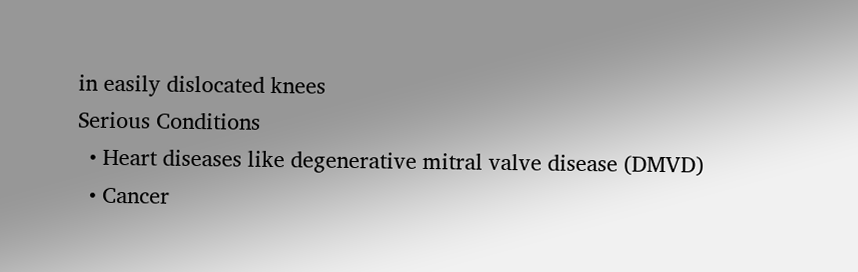in easily dislocated knees
Serious Conditions
  • Heart diseases like degenerative mitral valve disease (DMVD)
  • Cancer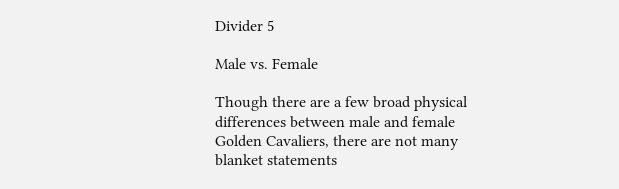Divider 5

Male vs. Female

Though there are a few broad physical differences between male and female Golden Cavaliers, there are not many blanket statements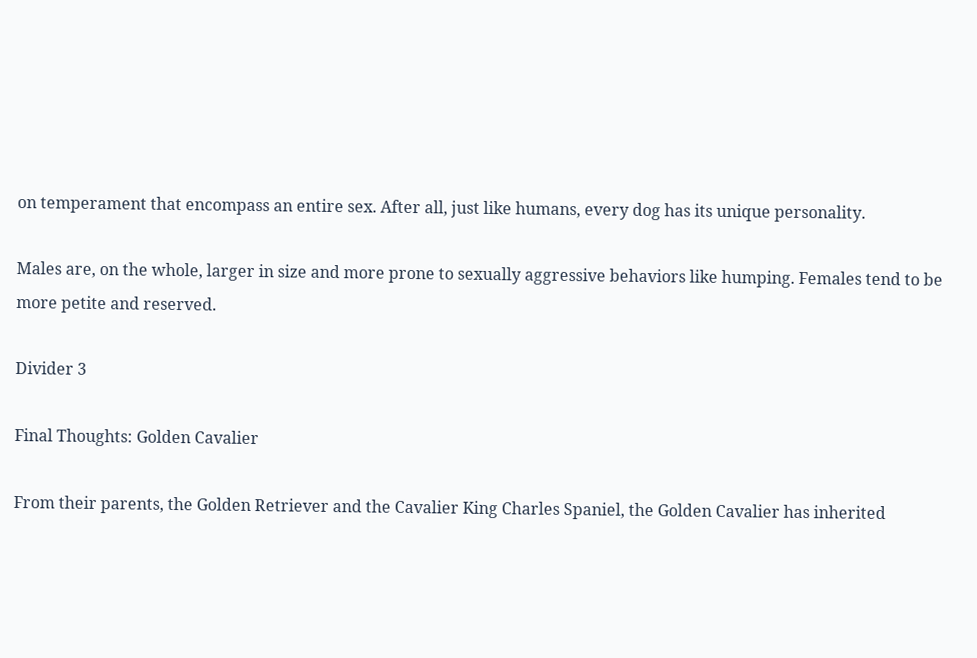on temperament that encompass an entire sex. After all, just like humans, every dog has its unique personality.

Males are, on the whole, larger in size and more prone to sexually aggressive behaviors like humping. Females tend to be more petite and reserved.

Divider 3

Final Thoughts: Golden Cavalier

From their parents, the Golden Retriever and the Cavalier King Charles Spaniel, the Golden Cavalier has inherited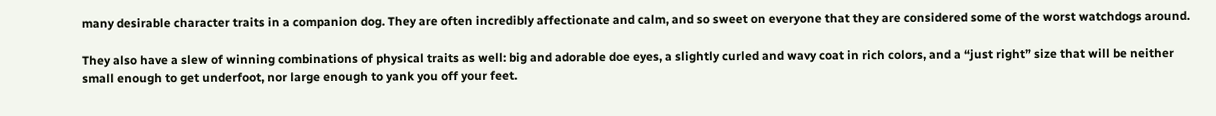many desirable character traits in a companion dog. They are often incredibly affectionate and calm, and so sweet on everyone that they are considered some of the worst watchdogs around.

They also have a slew of winning combinations of physical traits as well: big and adorable doe eyes, a slightly curled and wavy coat in rich colors, and a “just right” size that will be neither small enough to get underfoot, nor large enough to yank you off your feet.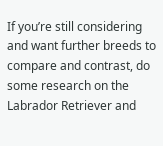If you’re still considering and want further breeds to compare and contrast, do some research on the Labrador Retriever and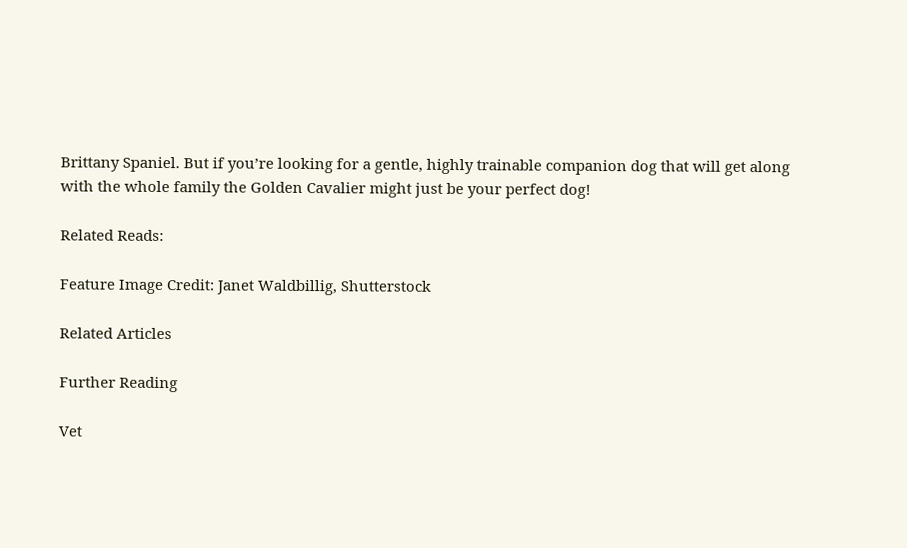Brittany Spaniel. But if you’re looking for a gentle, highly trainable companion dog that will get along with the whole family the Golden Cavalier might just be your perfect dog!

Related Reads:

Feature Image Credit: Janet Waldbillig, Shutterstock

Related Articles

Further Reading

Vet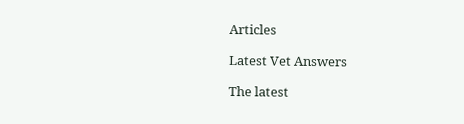Articles

Latest Vet Answers

The latest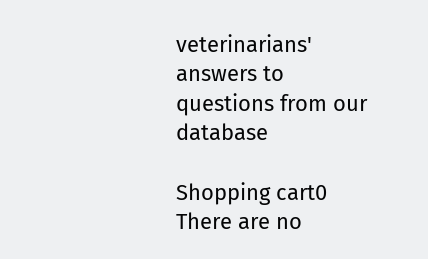veterinarians' answers to questions from our database

Shopping cart0
There are no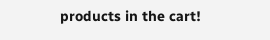products in the cart!